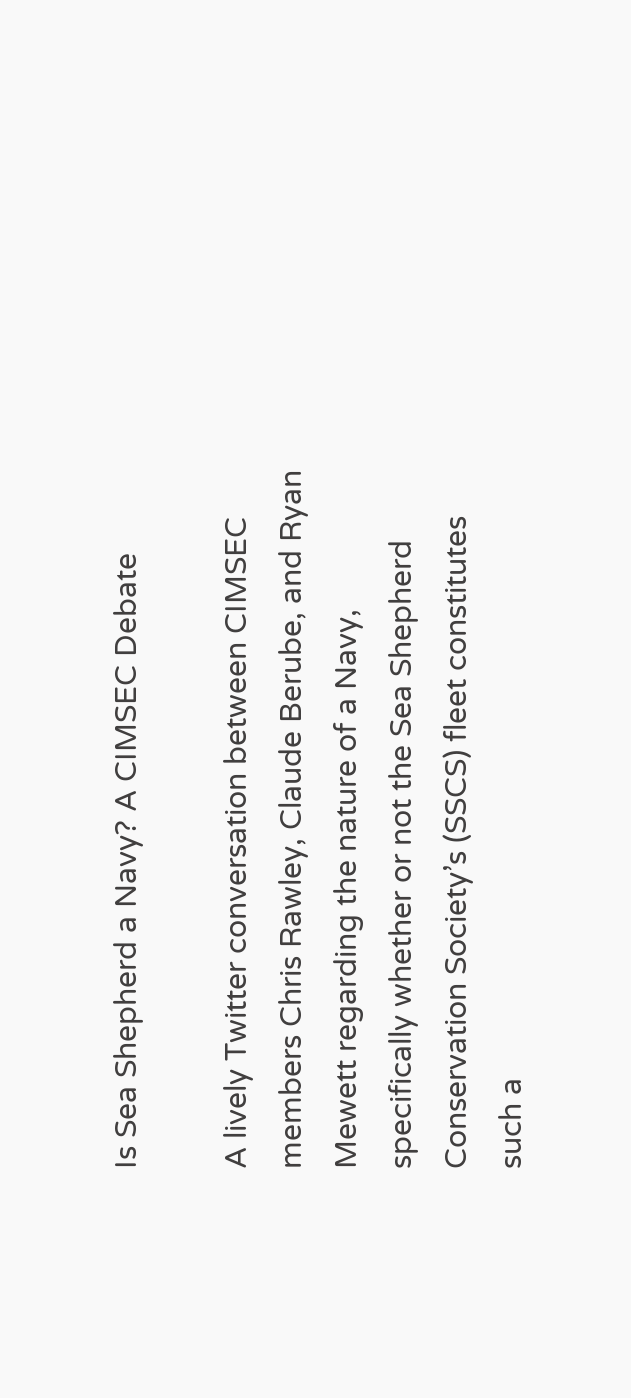Is Sea Shepherd a Navy? A CIMSEC Debate

A lively Twitter conversation between CIMSEC members Chris Rawley, Claude Berube, and Ryan Mewett regarding the nature of a Navy, specifically whether or not the Sea Shepherd Conservation Society’s (SSCS) fleet constitutes such a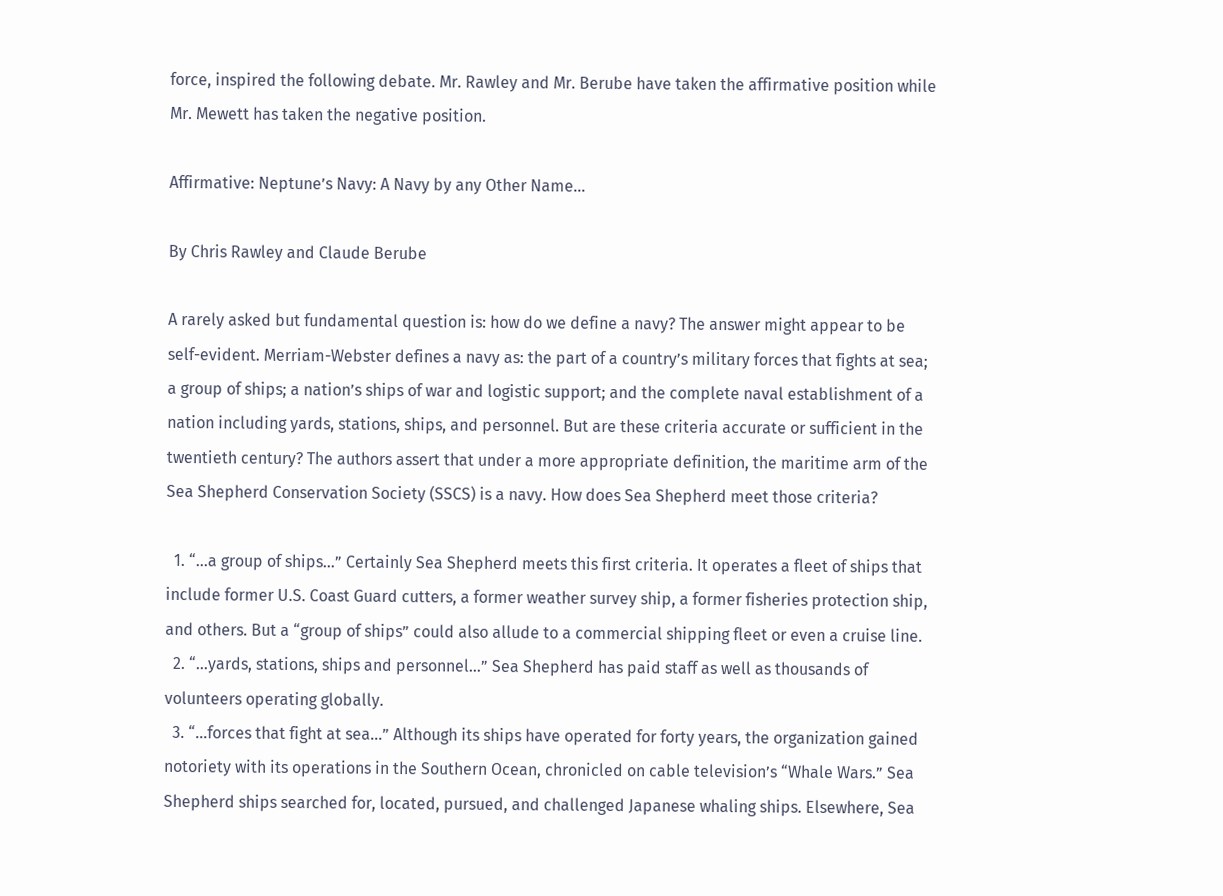force, inspired the following debate. Mr. Rawley and Mr. Berube have taken the affirmative position while Mr. Mewett has taken the negative position.

Affirmative: Neptune’s Navy: A Navy by any Other Name…

By Chris Rawley and Claude Berube

A rarely asked but fundamental question is: how do we define a navy? The answer might appear to be self-evident. Merriam-Webster defines a navy as: the part of a country’s military forces that fights at sea; a group of ships; a nation’s ships of war and logistic support; and the complete naval establishment of a nation including yards, stations, ships, and personnel. But are these criteria accurate or sufficient in the twentieth century? The authors assert that under a more appropriate definition, the maritime arm of the Sea Shepherd Conservation Society (SSCS) is a navy. How does Sea Shepherd meet those criteria?

  1. “…a group of ships…” Certainly Sea Shepherd meets this first criteria. It operates a fleet of ships that include former U.S. Coast Guard cutters, a former weather survey ship, a former fisheries protection ship, and others. But a “group of ships” could also allude to a commercial shipping fleet or even a cruise line.
  2. “…yards, stations, ships and personnel…” Sea Shepherd has paid staff as well as thousands of volunteers operating globally.
  3. “…forces that fight at sea…” Although its ships have operated for forty years, the organization gained notoriety with its operations in the Southern Ocean, chronicled on cable television’s “Whale Wars.” Sea Shepherd ships searched for, located, pursued, and challenged Japanese whaling ships. Elsewhere, Sea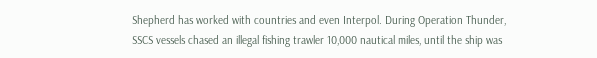Shepherd has worked with countries and even Interpol. During Operation Thunder, SSCS vessels chased an illegal fishing trawler 10,000 nautical miles, until the ship was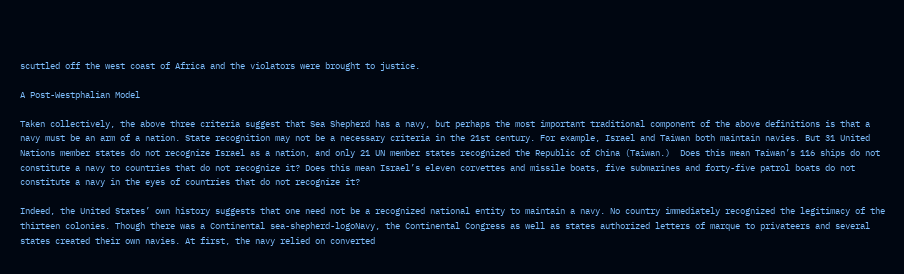scuttled off the west coast of Africa and the violators were brought to justice.

A Post-Westphalian Model

Taken collectively, the above three criteria suggest that Sea Shepherd has a navy, but perhaps the most important traditional component of the above definitions is that a navy must be an arm of a nation. State recognition may not be a necessary criteria in the 21st century. For example, Israel and Taiwan both maintain navies. But 31 United Nations member states do not recognize Israel as a nation, and only 21 UN member states recognized the Republic of China (Taiwan.)  Does this mean Taiwan’s 116 ships do not constitute a navy to countries that do not recognize it? Does this mean Israel’s eleven corvettes and missile boats, five submarines and forty-five patrol boats do not constitute a navy in the eyes of countries that do not recognize it?

Indeed, the United States’ own history suggests that one need not be a recognized national entity to maintain a navy. No country immediately recognized the legitimacy of the thirteen colonies. Though there was a Continental sea-shepherd-logoNavy, the Continental Congress as well as states authorized letters of marque to privateers and several states created their own navies. At first, the navy relied on converted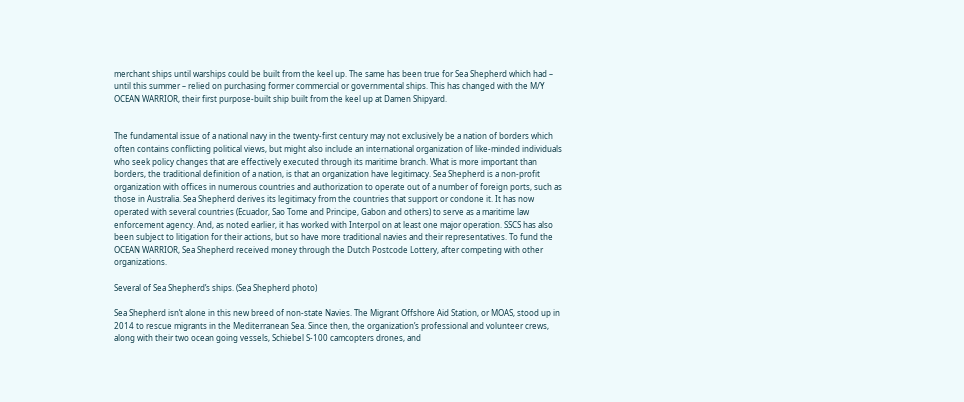merchant ships until warships could be built from the keel up. The same has been true for Sea Shepherd which had – until this summer – relied on purchasing former commercial or governmental ships. This has changed with the M/Y OCEAN WARRIOR, their first purpose-built ship built from the keel up at Damen Shipyard.


The fundamental issue of a national navy in the twenty-first century may not exclusively be a nation of borders which often contains conflicting political views, but might also include an international organization of like-minded individuals who seek policy changes that are effectively executed through its maritime branch. What is more important than borders, the traditional definition of a nation, is that an organization have legitimacy. Sea Shepherd is a non-profit organization with offices in numerous countries and authorization to operate out of a number of foreign ports, such as those in Australia. Sea Shepherd derives its legitimacy from the countries that support or condone it. It has now operated with several countries (Ecuador, Sao Tome and Principe, Gabon and others) to serve as a maritime law enforcement agency. And, as noted earlier, it has worked with Interpol on at least one major operation. SSCS has also been subject to litigation for their actions, but so have more traditional navies and their representatives. To fund the OCEAN WARRIOR, Sea Shepherd received money through the Dutch Postcode Lottery, after competing with other organizations.

Several of Sea Shepherd’s ships. (Sea Shepherd photo)

Sea Shepherd isn’t alone in this new breed of non-state Navies. The Migrant Offshore Aid Station, or MOAS, stood up in 2014 to rescue migrants in the Mediterranean Sea. Since then, the organization’s professional and volunteer crews, along with their two ocean going vessels, Schiebel S-100 camcopters drones, and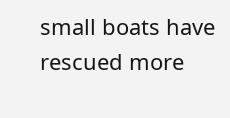small boats have rescued more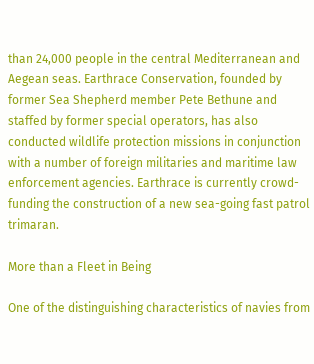than 24,000 people in the central Mediterranean and Aegean seas. Earthrace Conservation, founded by former Sea Shepherd member Pete Bethune and staffed by former special operators, has also conducted wildlife protection missions in conjunction with a number of foreign militaries and maritime law enforcement agencies. Earthrace is currently crowd-funding the construction of a new sea-going fast patrol trimaran.

More than a Fleet in Being

One of the distinguishing characteristics of navies from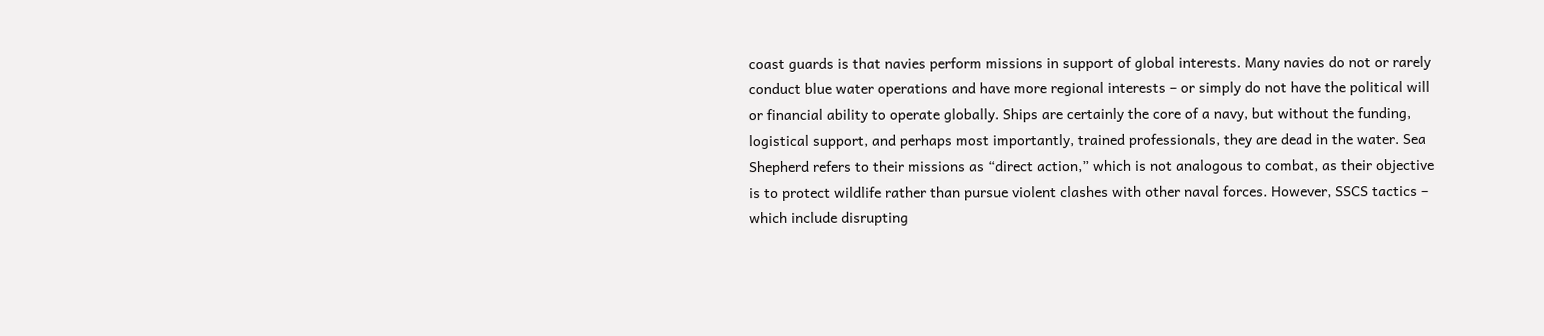coast guards is that navies perform missions in support of global interests. Many navies do not or rarely conduct blue water operations and have more regional interests – or simply do not have the political will or financial ability to operate globally. Ships are certainly the core of a navy, but without the funding, logistical support, and perhaps most importantly, trained professionals, they are dead in the water. Sea Shepherd refers to their missions as “direct action,” which is not analogous to combat, as their objective is to protect wildlife rather than pursue violent clashes with other naval forces. However, SSCS tactics – which include disrupting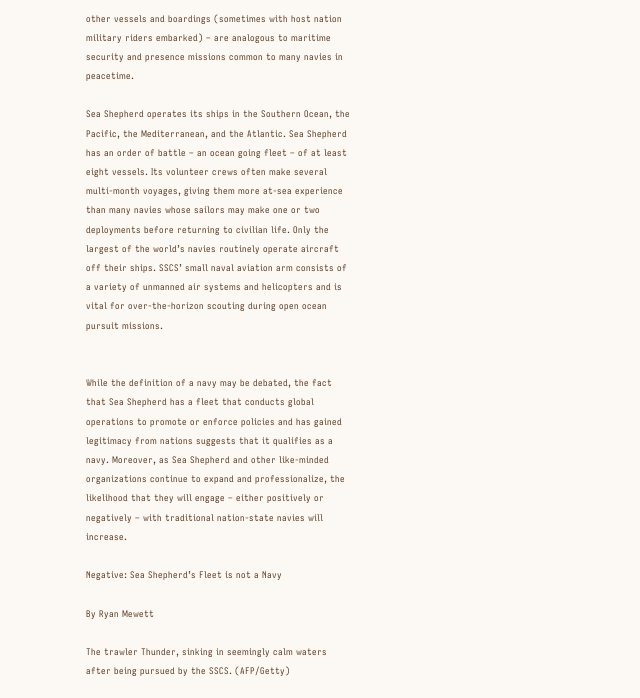other vessels and boardings (sometimes with host nation military riders embarked) – are analogous to maritime security and presence missions common to many navies in peacetime.

Sea Shepherd operates its ships in the Southern Ocean, the Pacific, the Mediterranean, and the Atlantic. Sea Shepherd has an order of battle – an ocean going fleet – of at least eight vessels. Its volunteer crews often make several multi-month voyages, giving them more at-sea experience than many navies whose sailors may make one or two deployments before returning to civilian life. Only the largest of the world’s navies routinely operate aircraft off their ships. SSCS’ small naval aviation arm consists of a variety of unmanned air systems and helicopters and is vital for over-the-horizon scouting during open ocean pursuit missions.


While the definition of a navy may be debated, the fact that Sea Shepherd has a fleet that conducts global operations to promote or enforce policies and has gained legitimacy from nations suggests that it qualifies as a navy. Moreover, as Sea Shepherd and other like-minded organizations continue to expand and professionalize, the likelihood that they will engage – either positively or negatively – with traditional nation-state navies will increase.

Negative: Sea Shepherd’s Fleet is not a Navy

By Ryan Mewett

The trawler Thunder, sinking in seemingly calm waters after being pursued by the SSCS. (AFP/Getty)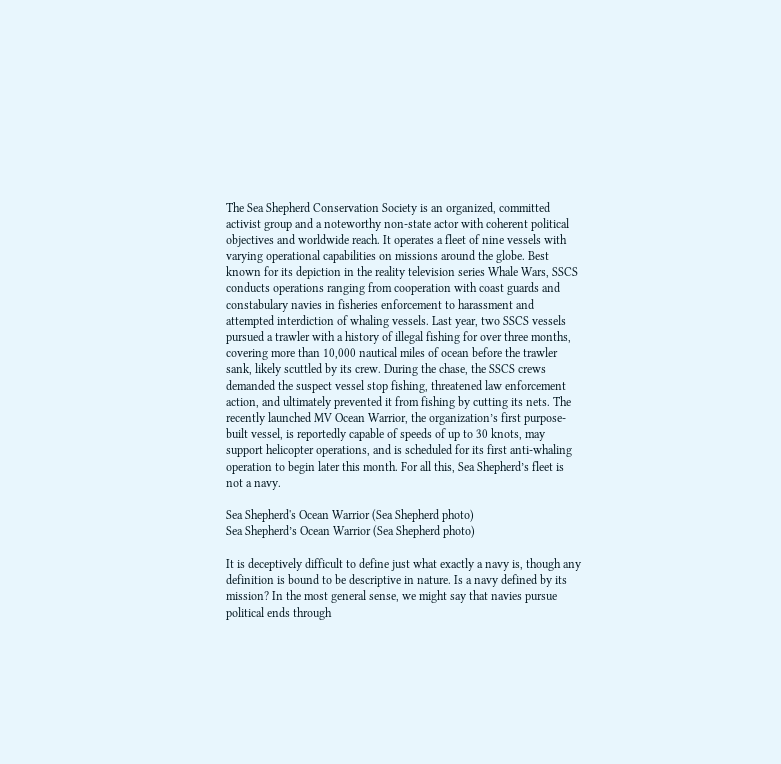The Sea Shepherd Conservation Society is an organized, committed activist group and a noteworthy non-state actor with coherent political objectives and worldwide reach. It operates a fleet of nine vessels with varying operational capabilities on missions around the globe. Best known for its depiction in the reality television series Whale Wars, SSCS conducts operations ranging from cooperation with coast guards and constabulary navies in fisheries enforcement to harassment and attempted interdiction of whaling vessels. Last year, two SSCS vessels pursued a trawler with a history of illegal fishing for over three months, covering more than 10,000 nautical miles of ocean before the trawler sank, likely scuttled by its crew. During the chase, the SSCS crews demanded the suspect vessel stop fishing, threatened law enforcement action, and ultimately prevented it from fishing by cutting its nets. The recently launched MV Ocean Warrior, the organization’s first purpose-built vessel, is reportedly capable of speeds of up to 30 knots, may support helicopter operations, and is scheduled for its first anti-whaling operation to begin later this month. For all this, Sea Shepherd’s fleet is not a navy.

Sea Shepherd's Ocean Warrior (Sea Shepherd photo)
Sea Shepherd’s Ocean Warrior (Sea Shepherd photo)

It is deceptively difficult to define just what exactly a navy is, though any definition is bound to be descriptive in nature. Is a navy defined by its mission? In the most general sense, we might say that navies pursue political ends through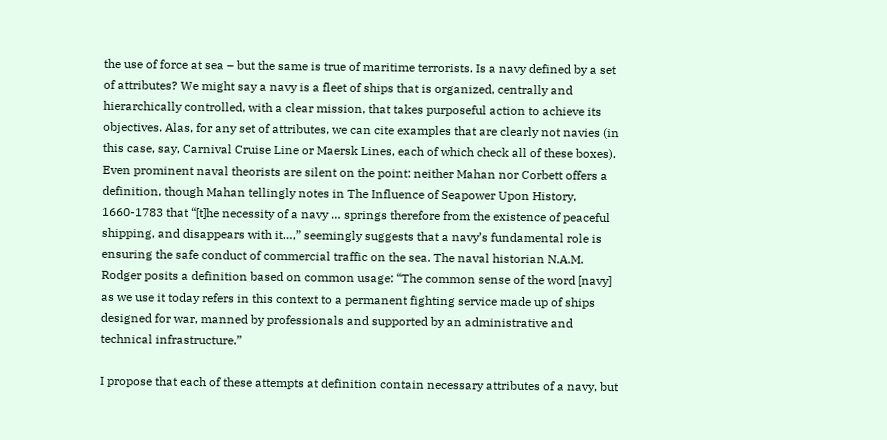the use of force at sea – but the same is true of maritime terrorists. Is a navy defined by a set of attributes? We might say a navy is a fleet of ships that is organized, centrally and hierarchically controlled, with a clear mission, that takes purposeful action to achieve its objectives. Alas, for any set of attributes, we can cite examples that are clearly not navies (in this case, say, Carnival Cruise Line or Maersk Lines, each of which check all of these boxes). Even prominent naval theorists are silent on the point: neither Mahan nor Corbett offers a definition, though Mahan tellingly notes in The Influence of Seapower Upon History, 1660-1783 that “[t]he necessity of a navy … springs therefore from the existence of peaceful shipping, and disappears with it…,” seemingly suggests that a navy’s fundamental role is ensuring the safe conduct of commercial traffic on the sea. The naval historian N.A.M. Rodger posits a definition based on common usage: “The common sense of the word [navy] as we use it today refers in this context to a permanent fighting service made up of ships designed for war, manned by professionals and supported by an administrative and technical infrastructure.”

I propose that each of these attempts at definition contain necessary attributes of a navy, but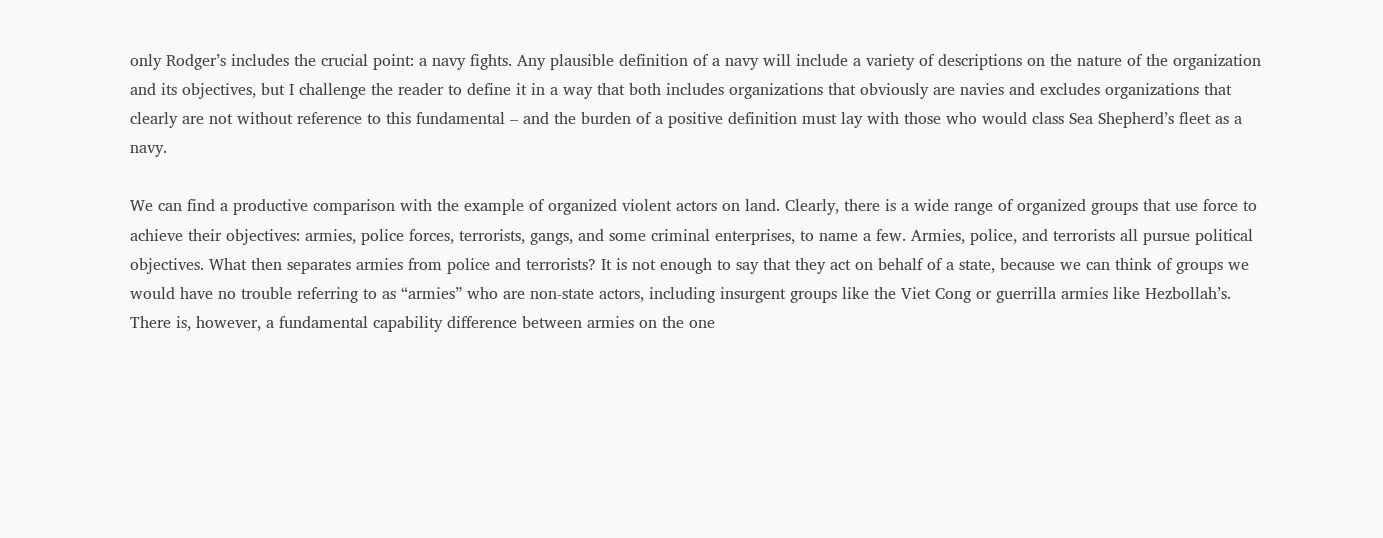only Rodger’s includes the crucial point: a navy fights. Any plausible definition of a navy will include a variety of descriptions on the nature of the organization and its objectives, but I challenge the reader to define it in a way that both includes organizations that obviously are navies and excludes organizations that clearly are not without reference to this fundamental – and the burden of a positive definition must lay with those who would class Sea Shepherd’s fleet as a navy.

We can find a productive comparison with the example of organized violent actors on land. Clearly, there is a wide range of organized groups that use force to achieve their objectives: armies, police forces, terrorists, gangs, and some criminal enterprises, to name a few. Armies, police, and terrorists all pursue political objectives. What then separates armies from police and terrorists? It is not enough to say that they act on behalf of a state, because we can think of groups we would have no trouble referring to as “armies” who are non-state actors, including insurgent groups like the Viet Cong or guerrilla armies like Hezbollah’s. There is, however, a fundamental capability difference between armies on the one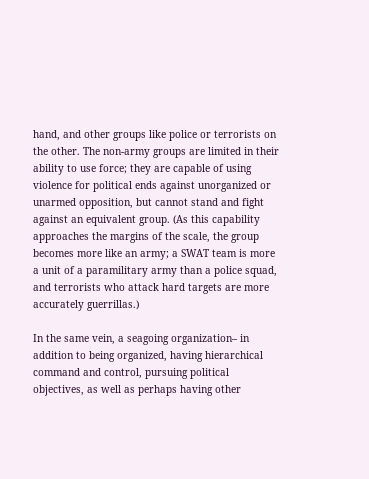hand, and other groups like police or terrorists on the other. The non-army groups are limited in their ability to use force; they are capable of using violence for political ends against unorganized or unarmed opposition, but cannot stand and fight against an equivalent group. (As this capability approaches the margins of the scale, the group becomes more like an army; a SWAT team is more a unit of a paramilitary army than a police squad, and terrorists who attack hard targets are more accurately guerrillas.)

In the same vein, a seagoing organization– in addition to being organized, having hierarchical command and control, pursuing political objectives, as well as perhaps having other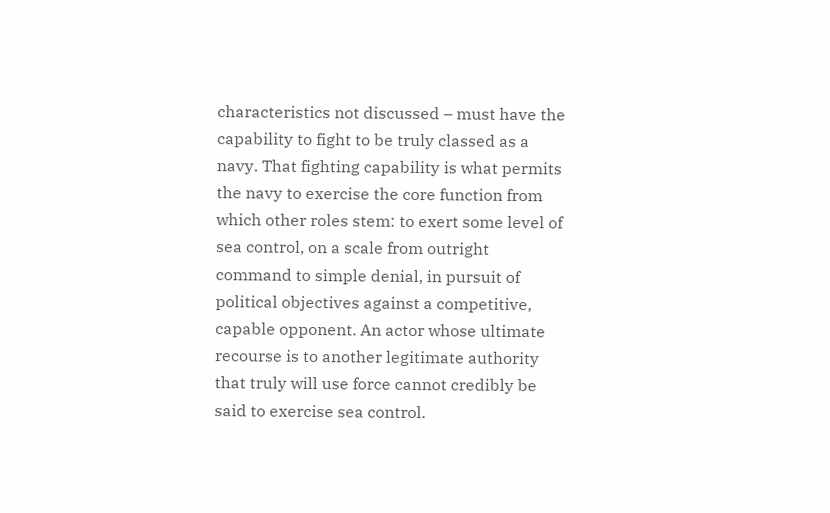characteristics not discussed – must have the capability to fight to be truly classed as a navy. That fighting capability is what permits the navy to exercise the core function from which other roles stem: to exert some level of sea control, on a scale from outright command to simple denial, in pursuit of political objectives against a competitive, capable opponent. An actor whose ultimate recourse is to another legitimate authority that truly will use force cannot credibly be said to exercise sea control.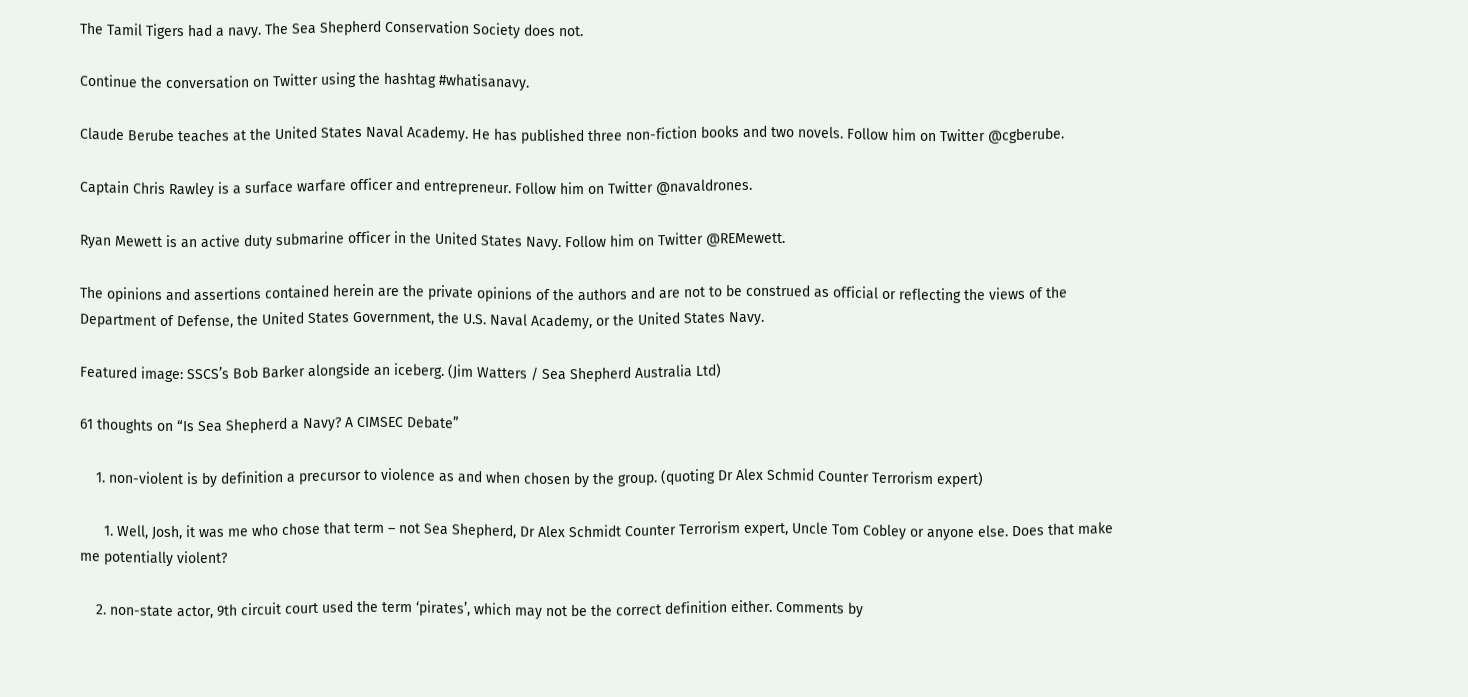The Tamil Tigers had a navy. The Sea Shepherd Conservation Society does not.

Continue the conversation on Twitter using the hashtag #whatisanavy.

Claude Berube teaches at the United States Naval Academy. He has published three non-fiction books and two novels. Follow him on Twitter @cgberube.

Captain Chris Rawley is a surface warfare officer and entrepreneur. Follow him on Twitter @navaldrones.

Ryan Mewett is an active duty submarine officer in the United States Navy. Follow him on Twitter @REMewett.

The opinions and assertions contained herein are the private opinions of the authors and are not to be construed as official or reflecting the views of the Department of Defense, the United States Government, the U.S. Naval Academy, or the United States Navy.

Featured image: SSCS’s Bob Barker alongside an iceberg. (Jim Watters / Sea Shepherd Australia Ltd)

61 thoughts on “Is Sea Shepherd a Navy? A CIMSEC Debate”

    1. non-violent is by definition a precursor to violence as and when chosen by the group. (quoting Dr Alex Schmid Counter Terrorism expert)

      1. Well, Josh, it was me who chose that term – not Sea Shepherd, Dr Alex Schmidt Counter Terrorism expert, Uncle Tom Cobley or anyone else. Does that make me potentially violent?

    2. non-state actor, 9th circuit court used the term ‘pirates’, which may not be the correct definition either. Comments by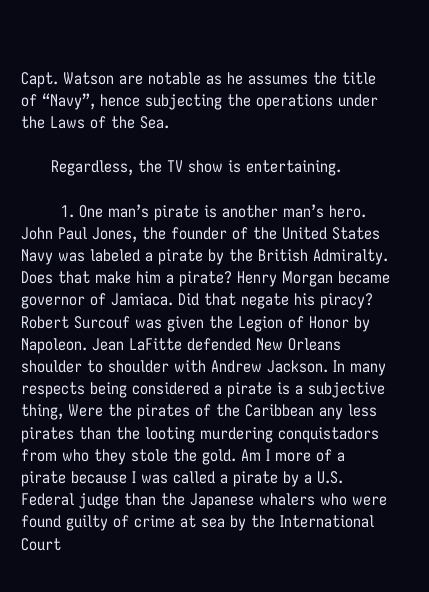Capt. Watson are notable as he assumes the title of “Navy”, hence subjecting the operations under the Laws of the Sea.

      Regardless, the TV show is entertaining.

        1. One man’s pirate is another man’s hero. John Paul Jones, the founder of the United States Navy was labeled a pirate by the British Admiralty. Does that make him a pirate? Henry Morgan became governor of Jamiaca. Did that negate his piracy? Robert Surcouf was given the Legion of Honor by Napoleon. Jean LaFitte defended New Orleans shoulder to shoulder with Andrew Jackson. In many respects being considered a pirate is a subjective thing, Were the pirates of the Caribbean any less pirates than the looting murdering conquistadors from who they stole the gold. Am I more of a pirate because I was called a pirate by a U.S. Federal judge than the Japanese whalers who were found guilty of crime at sea by the International Court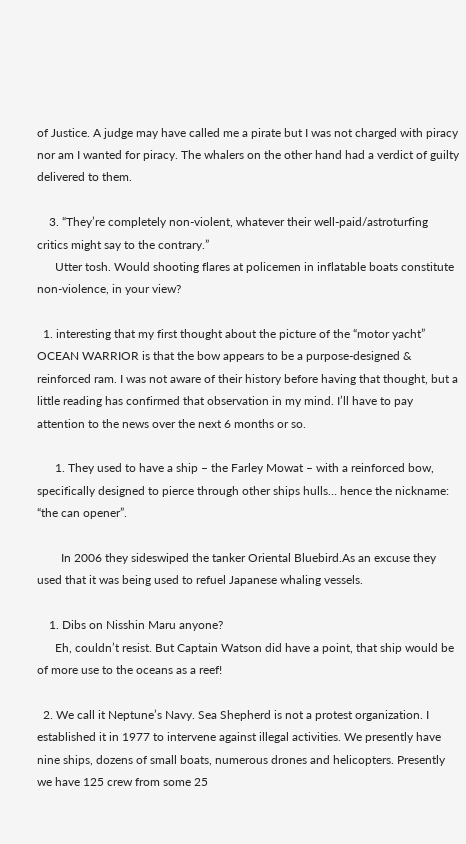of Justice. A judge may have called me a pirate but I was not charged with piracy nor am I wanted for piracy. The whalers on the other hand had a verdict of guilty delivered to them.

    3. “They’re completely non-violent, whatever their well-paid/astroturfing critics might say to the contrary.”
      Utter tosh. Would shooting flares at policemen in inflatable boats constitute non-violence, in your view?

  1. interesting that my first thought about the picture of the “motor yacht” OCEAN WARRIOR is that the bow appears to be a purpose-designed & reinforced ram. I was not aware of their history before having that thought, but a little reading has confirmed that observation in my mind. I’ll have to pay attention to the news over the next 6 months or so.

      1. They used to have a ship – the Farley Mowat – with a reinforced bow, specifically designed to pierce through other ships hulls… hence the nickname: “the can opener”.

        In 2006 they sideswiped the tanker Oriental Bluebird.As an excuse they used that it was being used to refuel Japanese whaling vessels.

    1. Dibs on Nisshin Maru anyone?
      Eh, couldn’t resist. But Captain Watson did have a point, that ship would be of more use to the oceans as a reef!

  2. We call it Neptune’s Navy. Sea Shepherd is not a protest organization. I established it in 1977 to intervene against illegal activities. We presently have nine ships, dozens of small boats, numerous drones and helicopters. Presently we have 125 crew from some 25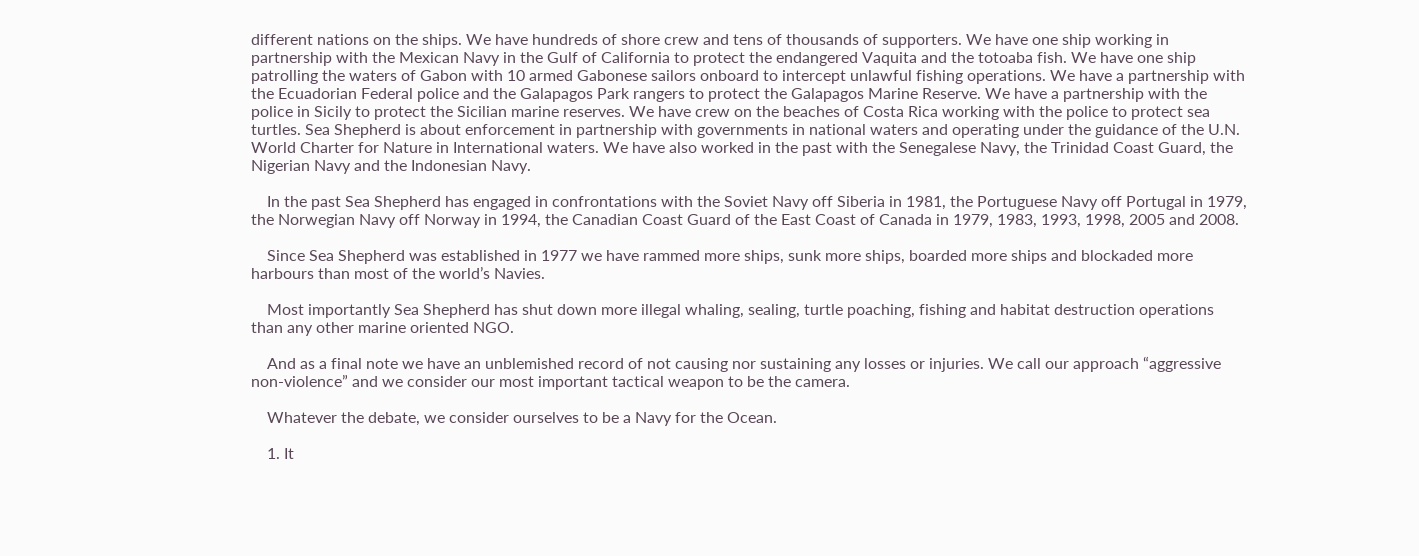different nations on the ships. We have hundreds of shore crew and tens of thousands of supporters. We have one ship working in partnership with the Mexican Navy in the Gulf of California to protect the endangered Vaquita and the totoaba fish. We have one ship patrolling the waters of Gabon with 10 armed Gabonese sailors onboard to intercept unlawful fishing operations. We have a partnership with the Ecuadorian Federal police and the Galapagos Park rangers to protect the Galapagos Marine Reserve. We have a partnership with the police in Sicily to protect the Sicilian marine reserves. We have crew on the beaches of Costa Rica working with the police to protect sea turtles. Sea Shepherd is about enforcement in partnership with governments in national waters and operating under the guidance of the U.N. World Charter for Nature in International waters. We have also worked in the past with the Senegalese Navy, the Trinidad Coast Guard, the Nigerian Navy and the Indonesian Navy.

    In the past Sea Shepherd has engaged in confrontations with the Soviet Navy off Siberia in 1981, the Portuguese Navy off Portugal in 1979, the Norwegian Navy off Norway in 1994, the Canadian Coast Guard of the East Coast of Canada in 1979, 1983, 1993, 1998, 2005 and 2008.

    Since Sea Shepherd was established in 1977 we have rammed more ships, sunk more ships, boarded more ships and blockaded more harbours than most of the world’s Navies.

    Most importantly Sea Shepherd has shut down more illegal whaling, sealing, turtle poaching, fishing and habitat destruction operations than any other marine oriented NGO.

    And as a final note we have an unblemished record of not causing nor sustaining any losses or injuries. We call our approach “aggressive non-violence” and we consider our most important tactical weapon to be the camera.

    Whatever the debate, we consider ourselves to be a Navy for the Ocean.

    1. It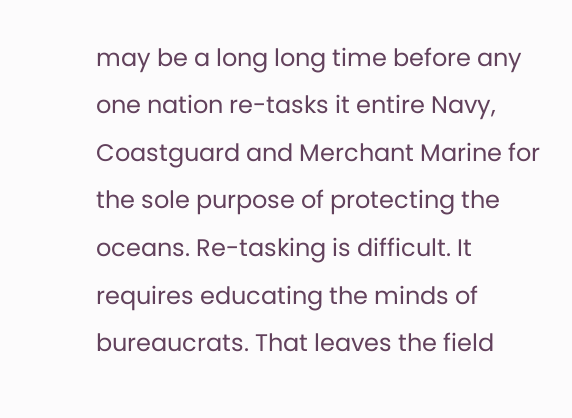may be a long long time before any one nation re-tasks it entire Navy, Coastguard and Merchant Marine for the sole purpose of protecting the oceans. Re-tasking is difficult. It requires educating the minds of bureaucrats. That leaves the field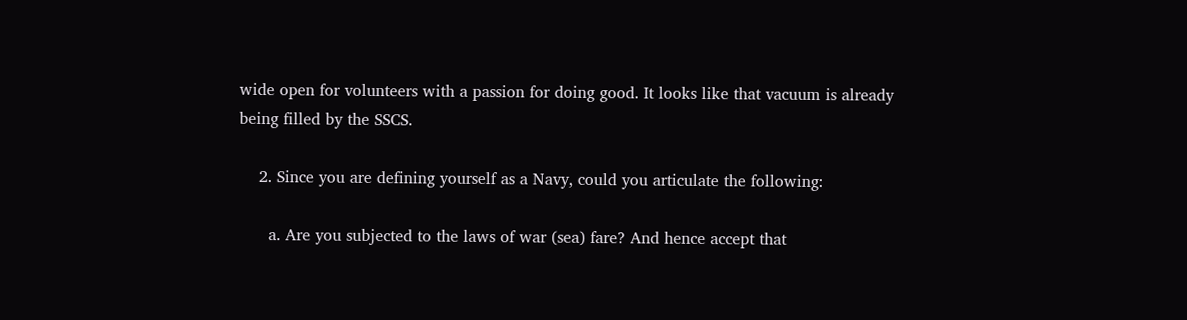wide open for volunteers with a passion for doing good. It looks like that vacuum is already being filled by the SSCS.

    2. Since you are defining yourself as a Navy, could you articulate the following:

      a. Are you subjected to the laws of war (sea) fare? And hence accept that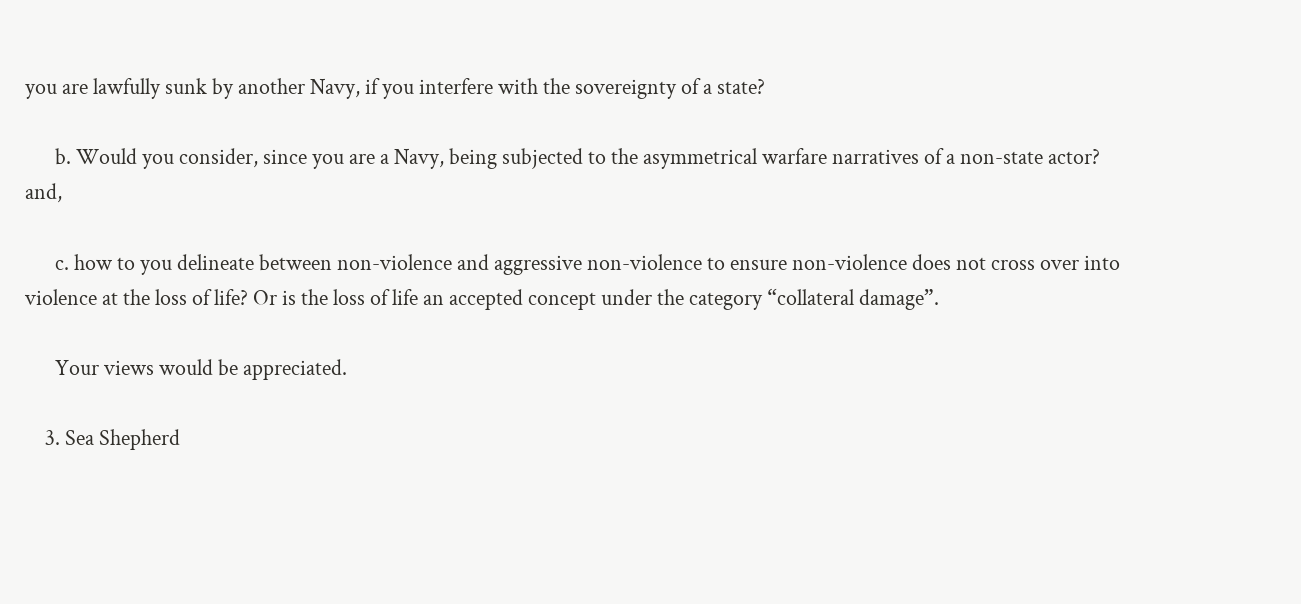you are lawfully sunk by another Navy, if you interfere with the sovereignty of a state?

      b. Would you consider, since you are a Navy, being subjected to the asymmetrical warfare narratives of a non-state actor? and,

      c. how to you delineate between non-violence and aggressive non-violence to ensure non-violence does not cross over into violence at the loss of life? Or is the loss of life an accepted concept under the category “collateral damage”.

      Your views would be appreciated.

    3. Sea Shepherd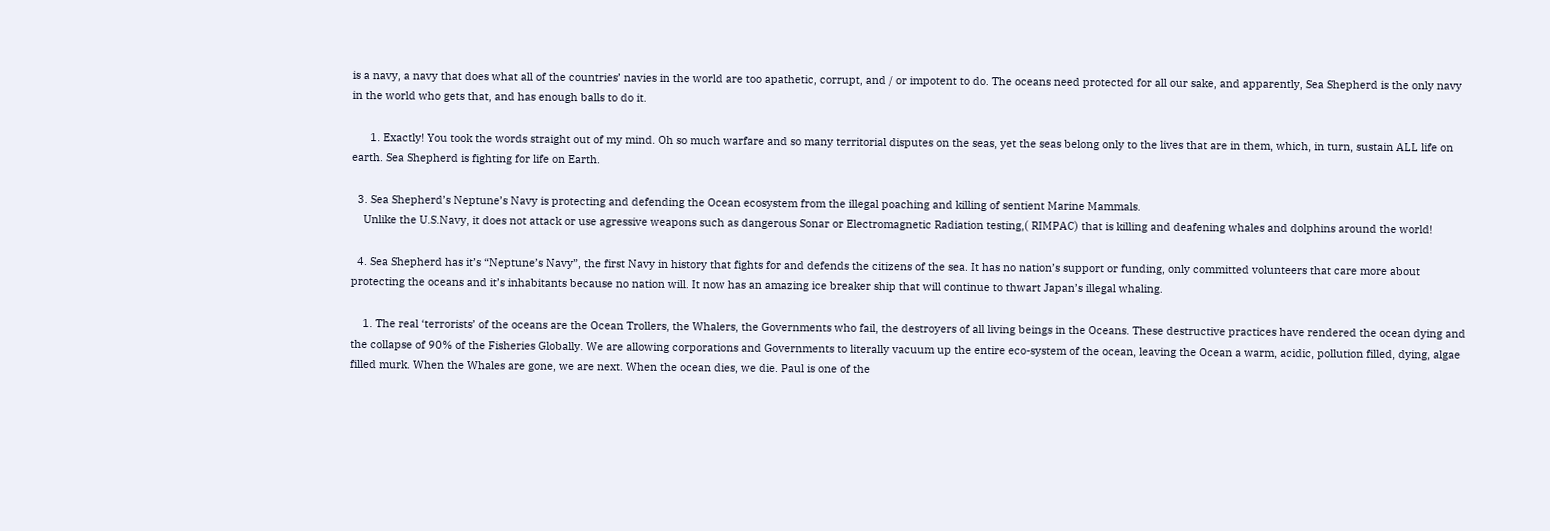is a navy, a navy that does what all of the countries’ navies in the world are too apathetic, corrupt, and / or impotent to do. The oceans need protected for all our sake, and apparently, Sea Shepherd is the only navy in the world who gets that, and has enough balls to do it.

      1. Exactly! You took the words straight out of my mind. Oh so much warfare and so many territorial disputes on the seas, yet the seas belong only to the lives that are in them, which, in turn, sustain ALL life on earth. Sea Shepherd is fighting for life on Earth.

  3. Sea Shepherd’s Neptune’s Navy is protecting and defending the Ocean ecosystem from the illegal poaching and killing of sentient Marine Mammals.
    Unlike the U.S.Navy, it does not attack or use agressive weapons such as dangerous Sonar or Electromagnetic Radiation testing,( RIMPAC) that is killing and deafening whales and dolphins around the world!

  4. Sea Shepherd has it’s “Neptune’s Navy”, the first Navy in history that fights for and defends the citizens of the sea. It has no nation’s support or funding, only committed volunteers that care more about protecting the oceans and it’s inhabitants because no nation will. It now has an amazing ice breaker ship that will continue to thwart Japan’s illegal whaling.

    1. The real ‘terrorists’ of the oceans are the Ocean Trollers, the Whalers, the Governments who fail, the destroyers of all living beings in the Oceans. These destructive practices have rendered the ocean dying and the collapse of 90% of the Fisheries Globally. We are allowing corporations and Governments to literally vacuum up the entire eco-system of the ocean, leaving the Ocean a warm, acidic, pollution filled, dying, algae filled murk. When the Whales are gone, we are next. When the ocean dies, we die. Paul is one of the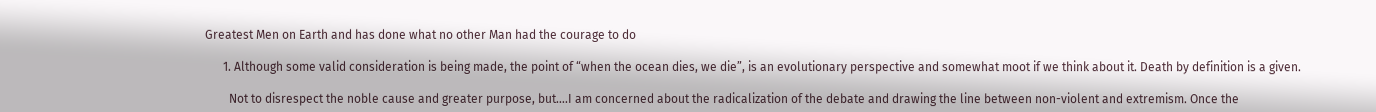Greatest Men on Earth and has done what no other Man had the courage to do

      1. Although some valid consideration is being made, the point of “when the ocean dies, we die”, is an evolutionary perspective and somewhat moot if we think about it. Death by definition is a given.

        Not to disrespect the noble cause and greater purpose, but….I am concerned about the radicalization of the debate and drawing the line between non-violent and extremism. Once the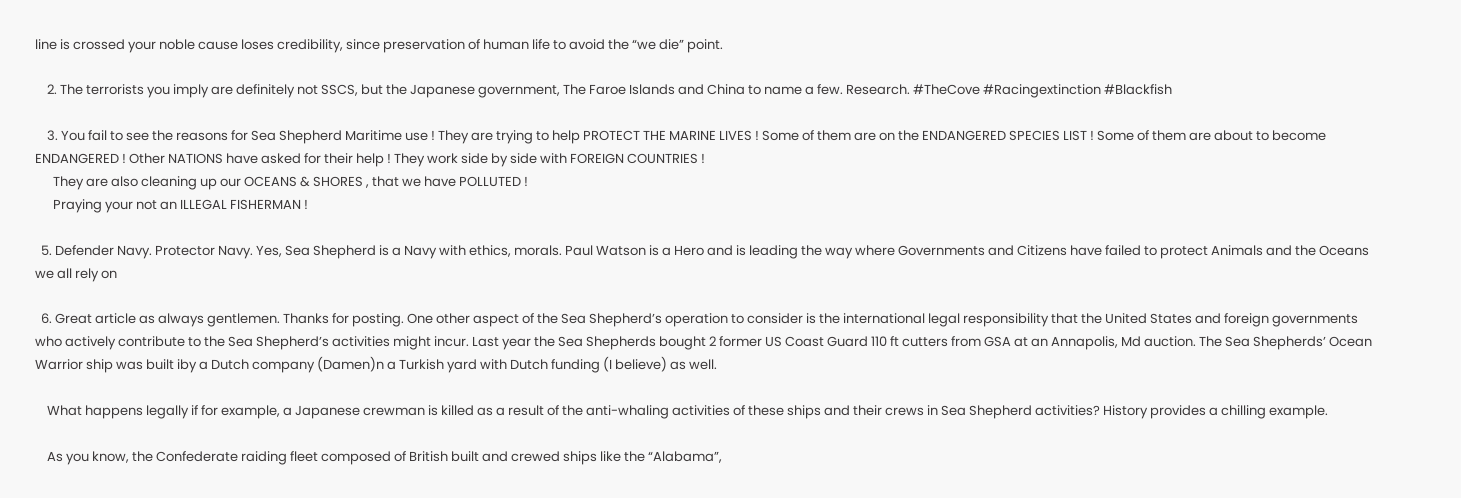line is crossed your noble cause loses credibility, since preservation of human life to avoid the “we die” point.

    2. The terrorists you imply are definitely not SSCS, but the Japanese government, The Faroe Islands and China to name a few. Research. #TheCove #Racingextinction #Blackfish

    3. You fail to see the reasons for Sea Shepherd Maritime use ! They are trying to help PROTECT THE MARINE LIVES ! Some of them are on the ENDANGERED SPECIES LIST ! Some of them are about to become ENDANGERED ! Other NATIONS have asked for their help ! They work side by side with FOREIGN COUNTRIES !
      They are also cleaning up our OCEANS & SHORES , that we have POLLUTED !
      Praying your not an ILLEGAL FISHERMAN !

  5. Defender Navy. Protector Navy. Yes, Sea Shepherd is a Navy with ethics, morals. Paul Watson is a Hero and is leading the way where Governments and Citizens have failed to protect Animals and the Oceans we all rely on

  6. Great article as always gentlemen. Thanks for posting. One other aspect of the Sea Shepherd’s operation to consider is the international legal responsibility that the United States and foreign governments who actively contribute to the Sea Shepherd’s activities might incur. Last year the Sea Shepherds bought 2 former US Coast Guard 110 ft cutters from GSA at an Annapolis, Md auction. The Sea Shepherds’ Ocean Warrior ship was built iby a Dutch company (Damen)n a Turkish yard with Dutch funding (I believe) as well.

    What happens legally if for example, a Japanese crewman is killed as a result of the anti-whaling activities of these ships and their crews in Sea Shepherd activities? History provides a chilling example.

    As you know, the Confederate raiding fleet composed of British built and crewed ships like the “Alabama”,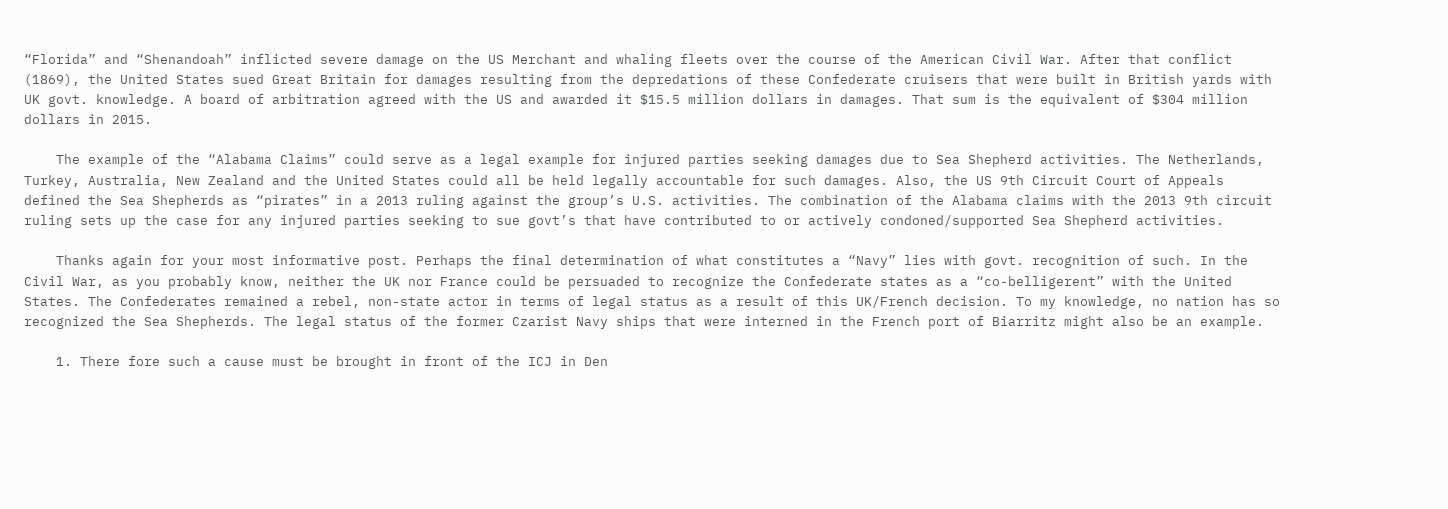“Florida” and “Shenandoah” inflicted severe damage on the US Merchant and whaling fleets over the course of the American Civil War. After that conflict (1869), the United States sued Great Britain for damages resulting from the depredations of these Confederate cruisers that were built in British yards with UK govt. knowledge. A board of arbitration agreed with the US and awarded it $15.5 million dollars in damages. That sum is the equivalent of $304 million dollars in 2015.

    The example of the “Alabama Claims” could serve as a legal example for injured parties seeking damages due to Sea Shepherd activities. The Netherlands, Turkey, Australia, New Zealand and the United States could all be held legally accountable for such damages. Also, the US 9th Circuit Court of Appeals defined the Sea Shepherds as “pirates” in a 2013 ruling against the group’s U.S. activities. The combination of the Alabama claims with the 2013 9th circuit ruling sets up the case for any injured parties seeking to sue govt’s that have contributed to or actively condoned/supported Sea Shepherd activities.

    Thanks again for your most informative post. Perhaps the final determination of what constitutes a “Navy” lies with govt. recognition of such. In the Civil War, as you probably know, neither the UK nor France could be persuaded to recognize the Confederate states as a “co-belligerent” with the United States. The Confederates remained a rebel, non-state actor in terms of legal status as a result of this UK/French decision. To my knowledge, no nation has so recognized the Sea Shepherds. The legal status of the former Czarist Navy ships that were interned in the French port of Biarritz might also be an example.

    1. There fore such a cause must be brought in front of the ICJ in Den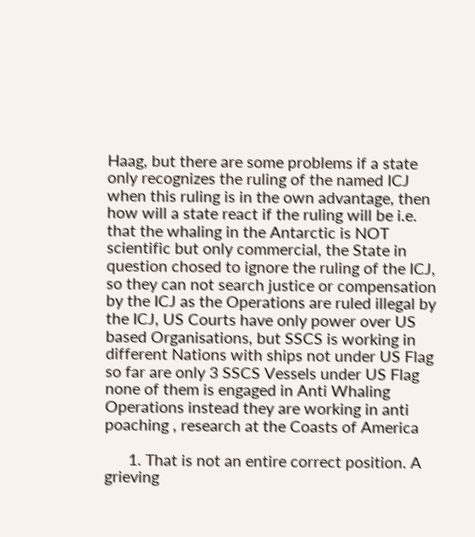Haag, but there are some problems if a state only recognizes the ruling of the named ICJ when this ruling is in the own advantage, then how will a state react if the ruling will be i.e. that the whaling in the Antarctic is NOT scientific but only commercial, the State in question chosed to ignore the ruling of the ICJ, so they can not search justice or compensation by the ICJ as the Operations are ruled illegal by the ICJ, US Courts have only power over US based Organisations, but SSCS is working in different Nations with ships not under US Flag so far are only 3 SSCS Vessels under US Flag none of them is engaged in Anti Whaling Operations instead they are working in anti poaching , research at the Coasts of America

      1. That is not an entire correct position. A grieving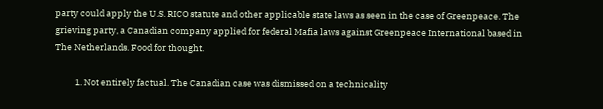party could apply the U.S. RICO statute and other applicable state laws as seen in the case of Greenpeace. The grieving party, a Canadian company applied for federal Mafia laws against Greenpeace International based in The Netherlands. Food for thought.

          1. Not entirely factual. The Canadian case was dismissed on a technicality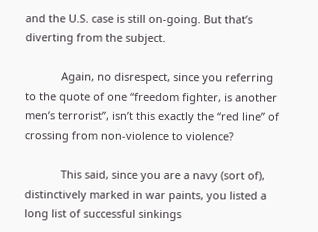and the U.S. case is still on-going. But that’s diverting from the subject.

            Again, no disrespect, since you referring to the quote of one “freedom fighter, is another men’s terrorist”, isn’t this exactly the “red line” of crossing from non-violence to violence?

            This said, since you are a navy (sort of), distinctively marked in war paints, you listed a long list of successful sinkings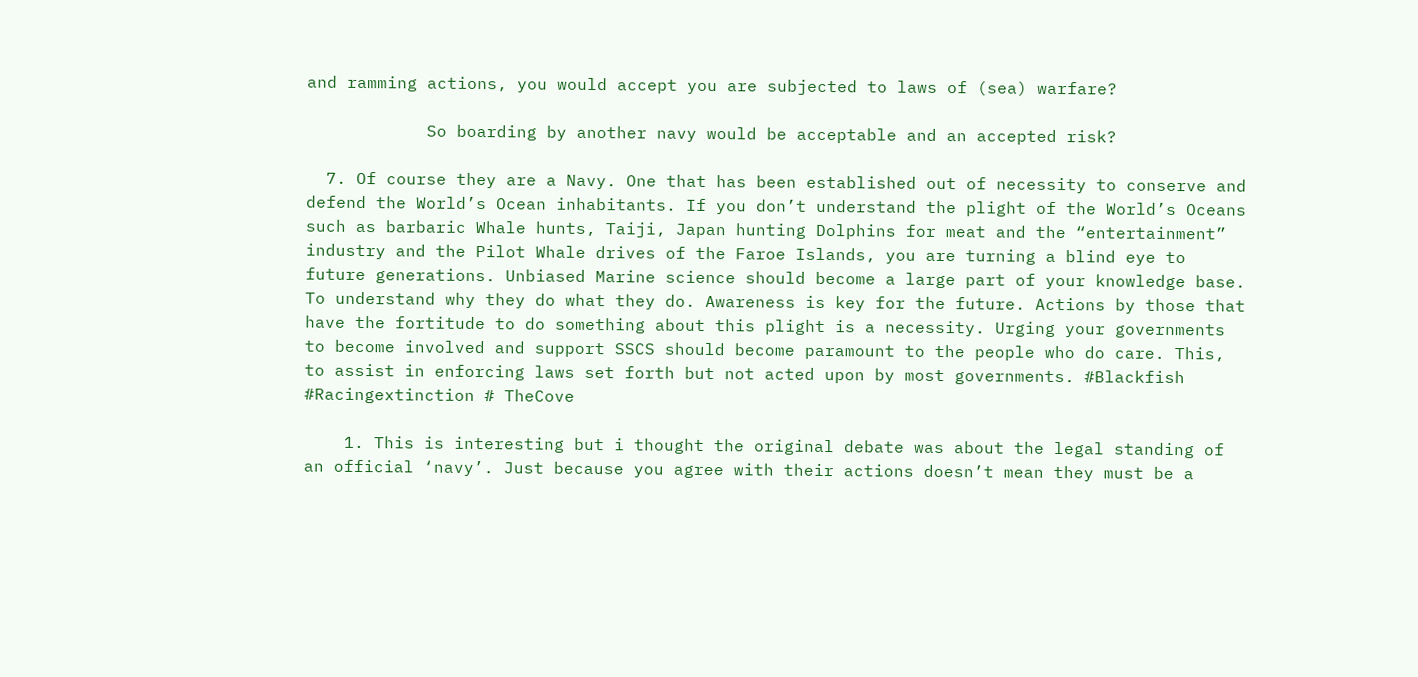and ramming actions, you would accept you are subjected to laws of (sea) warfare?

            So boarding by another navy would be acceptable and an accepted risk?

  7. Of course they are a Navy. One that has been established out of necessity to conserve and defend the World’s Ocean inhabitants. If you don’t understand the plight of the World’s Oceans such as barbaric Whale hunts, Taiji, Japan hunting Dolphins for meat and the “entertainment” industry and the Pilot Whale drives of the Faroe Islands, you are turning a blind eye to future generations. Unbiased Marine science should become a large part of your knowledge base. To understand why they do what they do. Awareness is key for the future. Actions by those that have the fortitude to do something about this plight is a necessity. Urging your governments to become involved and support SSCS should become paramount to the people who do care. This, to assist in enforcing laws set forth but not acted upon by most governments. #Blackfish #Racingextinction # TheCove

    1. This is interesting but i thought the original debate was about the legal standing of an official ‘navy’. Just because you agree with their actions doesn’t mean they must be a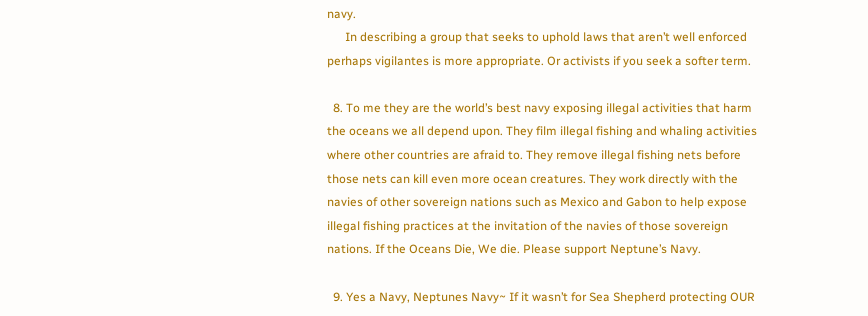navy.
      In describing a group that seeks to uphold laws that aren’t well enforced perhaps vigilantes is more appropriate. Or activists if you seek a softer term.

  8. To me they are the world’s best navy exposing illegal activities that harm the oceans we all depend upon. They film illegal fishing and whaling activities where other countries are afraid to. They remove illegal fishing nets before those nets can kill even more ocean creatures. They work directly with the navies of other sovereign nations such as Mexico and Gabon to help expose illegal fishing practices at the invitation of the navies of those sovereign nations. If the Oceans Die, We die. Please support Neptune’s Navy.

  9. Yes a Navy, Neptunes Navy~ If it wasn’t for Sea Shepherd protecting OUR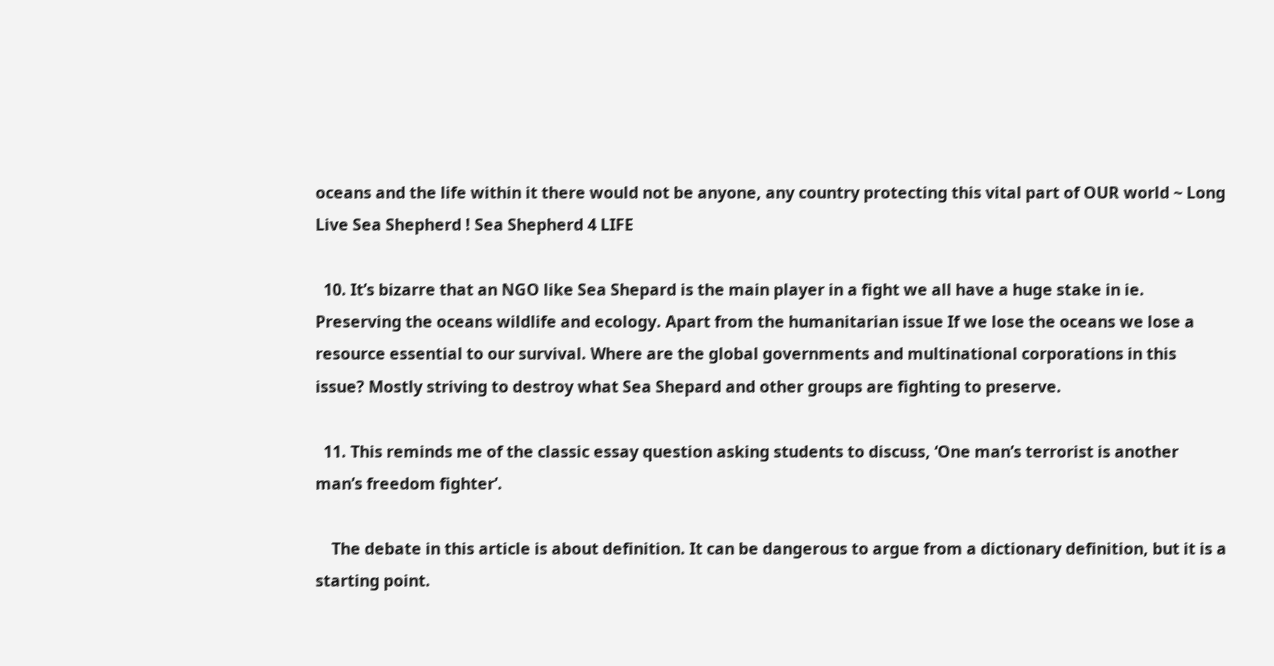oceans and the life within it there would not be anyone, any country protecting this vital part of OUR world ~ Long Live Sea Shepherd ! Sea Shepherd 4 LIFE

  10. It’s bizarre that an NGO like Sea Shepard is the main player in a fight we all have a huge stake in ie. Preserving the oceans wildlife and ecology. Apart from the humanitarian issue If we lose the oceans we lose a resource essential to our survival. Where are the global governments and multinational corporations in this issue? Mostly striving to destroy what Sea Shepard and other groups are fighting to preserve.

  11. This reminds me of the classic essay question asking students to discuss, ‘One man’s terrorist is another man’s freedom fighter’.

    The debate in this article is about definition. It can be dangerous to argue from a dictionary definition, but it is a starting point.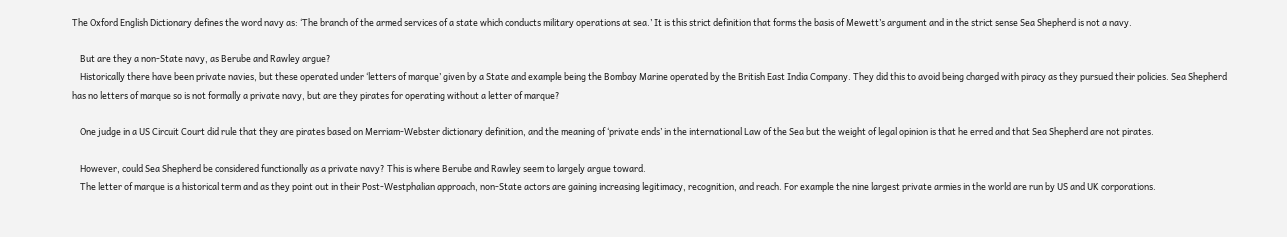The Oxford English Dictionary defines the word navy as: ‘The branch of the armed services of a state which conducts military operations at sea.’ It is this strict definition that forms the basis of Mewett’s argument and in the strict sense Sea Shepherd is not a navy.

    But are they a non-State navy, as Berube and Rawley argue?
    Historically there have been private navies, but these operated under ‘letters of marque’ given by a State and example being the Bombay Marine operated by the British East India Company. They did this to avoid being charged with piracy as they pursued their policies. Sea Shepherd has no letters of marque so is not formally a private navy, but are they pirates for operating without a letter of marque?

    One judge in a US Circuit Court did rule that they are pirates based on Merriam-Webster dictionary definition, and the meaning of ‘private ends’ in the international Law of the Sea but the weight of legal opinion is that he erred and that Sea Shepherd are not pirates.

    However, could Sea Shepherd be considered functionally as a private navy? This is where Berube and Rawley seem to largely argue toward.
    The letter of marque is a historical term and as they point out in their Post-Westphalian approach, non-State actors are gaining increasing legitimacy, recognition, and reach. For example the nine largest private armies in the world are run by US and UK corporations.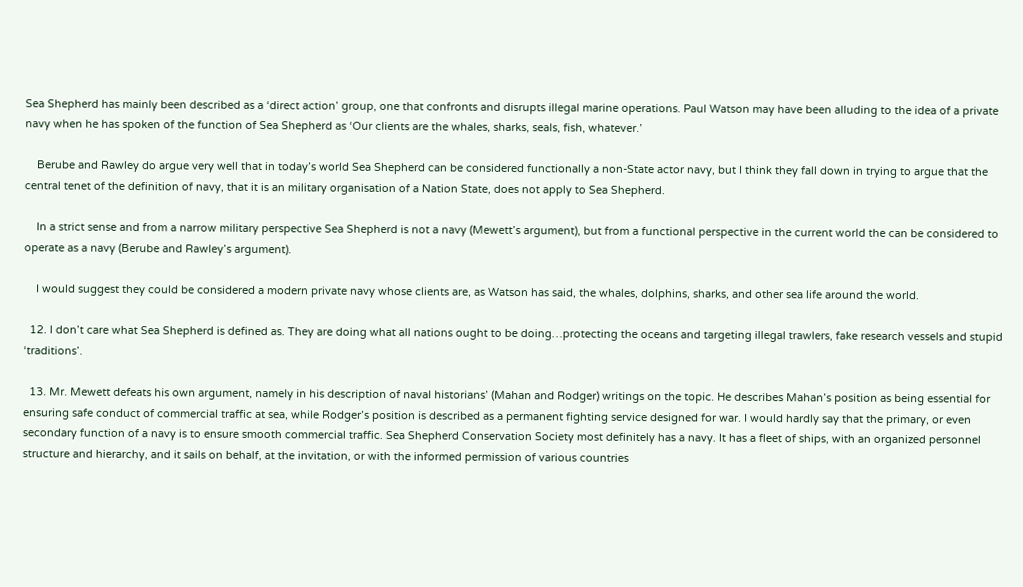Sea Shepherd has mainly been described as a ‘direct action’ group, one that confronts and disrupts illegal marine operations. Paul Watson may have been alluding to the idea of a private navy when he has spoken of the function of Sea Shepherd as ‘Our clients are the whales, sharks, seals, fish, whatever.’

    Berube and Rawley do argue very well that in today’s world Sea Shepherd can be considered functionally a non-State actor navy, but I think they fall down in trying to argue that the central tenet of the definition of navy, that it is an military organisation of a Nation State, does not apply to Sea Shepherd.

    In a strict sense and from a narrow military perspective Sea Shepherd is not a navy (Mewett’s argument), but from a functional perspective in the current world the can be considered to operate as a navy (Berube and Rawley’s argument).

    I would suggest they could be considered a modern private navy whose clients are, as Watson has said, the whales, dolphins, sharks, and other sea life around the world.

  12. I don’t care what Sea Shepherd is defined as. They are doing what all nations ought to be doing…protecting the oceans and targeting illegal trawlers, fake research vessels and stupid ‘traditions’.

  13. Mr. Mewett defeats his own argument, namely in his description of naval historians’ (Mahan and Rodger) writings on the topic. He describes Mahan’s position as being essential for ensuring safe conduct of commercial traffic at sea, while Rodger’s position is described as a permanent fighting service designed for war. I would hardly say that the primary, or even secondary function of a navy is to ensure smooth commercial traffic. Sea Shepherd Conservation Society most definitely has a navy. It has a fleet of ships, with an organized personnel structure and hierarchy, and it sails on behalf, at the invitation, or with the informed permission of various countries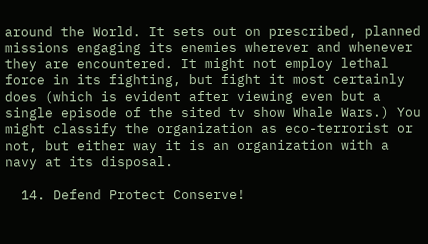around the World. It sets out on prescribed, planned missions engaging its enemies wherever and whenever they are encountered. It might not employ lethal force in its fighting, but fight it most certainly does (which is evident after viewing even but a single episode of the sited tv show Whale Wars.) You might classify the organization as eco-terrorist or not, but either way it is an organization with a navy at its disposal.

  14. Defend Protect Conserve!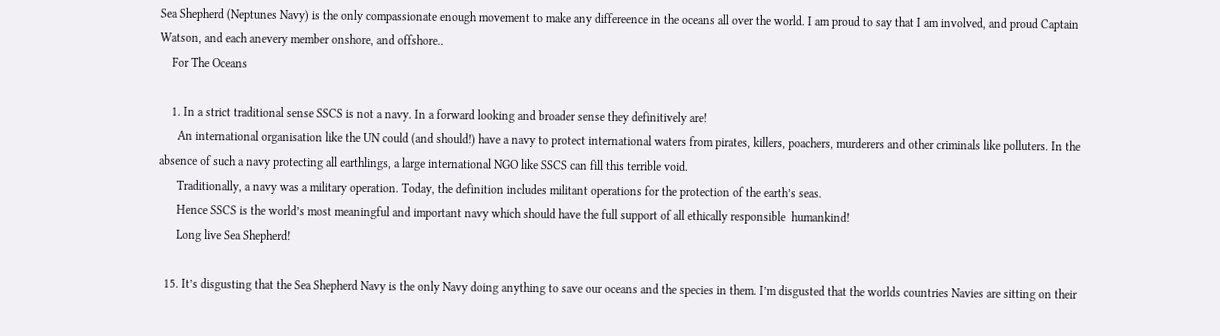Sea Shepherd (Neptunes Navy) is the only compassionate enough movement to make any differeence in the oceans all over the world. I am proud to say that I am involved, and proud Captain Watson, and each anevery member onshore, and offshore..
    For The Oceans

    1. In a strict traditional sense SSCS is not a navy. In a forward looking and broader sense they definitively are!
      An international organisation like the UN could (and should!) have a navy to protect international waters from pirates, killers, poachers, murderers and other criminals like polluters. In the absence of such a navy protecting all earthlings, a large international NGO like SSCS can fill this terrible void.
      Traditionally, a navy was a military operation. Today, the definition includes militant operations for the protection of the earth’s seas.
      Hence SSCS is the world’s most meaningful and important navy which should have the full support of all ethically responsible  humankind!
      Long live Sea Shepherd!

  15. It’s disgusting that the Sea Shepherd Navy is the only Navy doing anything to save our oceans and the species in them. I’m disgusted that the worlds countries Navies are sitting on their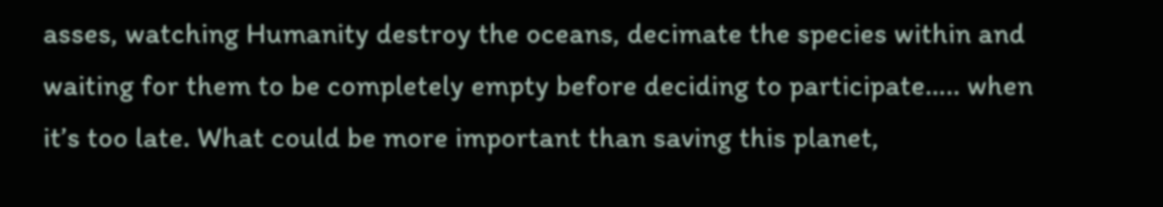asses, watching Humanity destroy the oceans, decimate the species within and waiting for them to be completely empty before deciding to participate….. when it’s too late. What could be more important than saving this planet,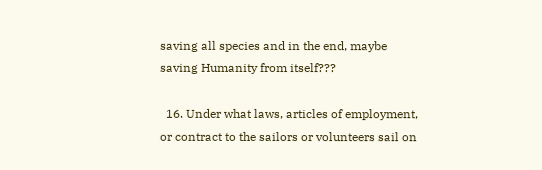saving all species and in the end, maybe saving Humanity from itself???

  16. Under what laws, articles of employment, or contract to the sailors or volunteers sail on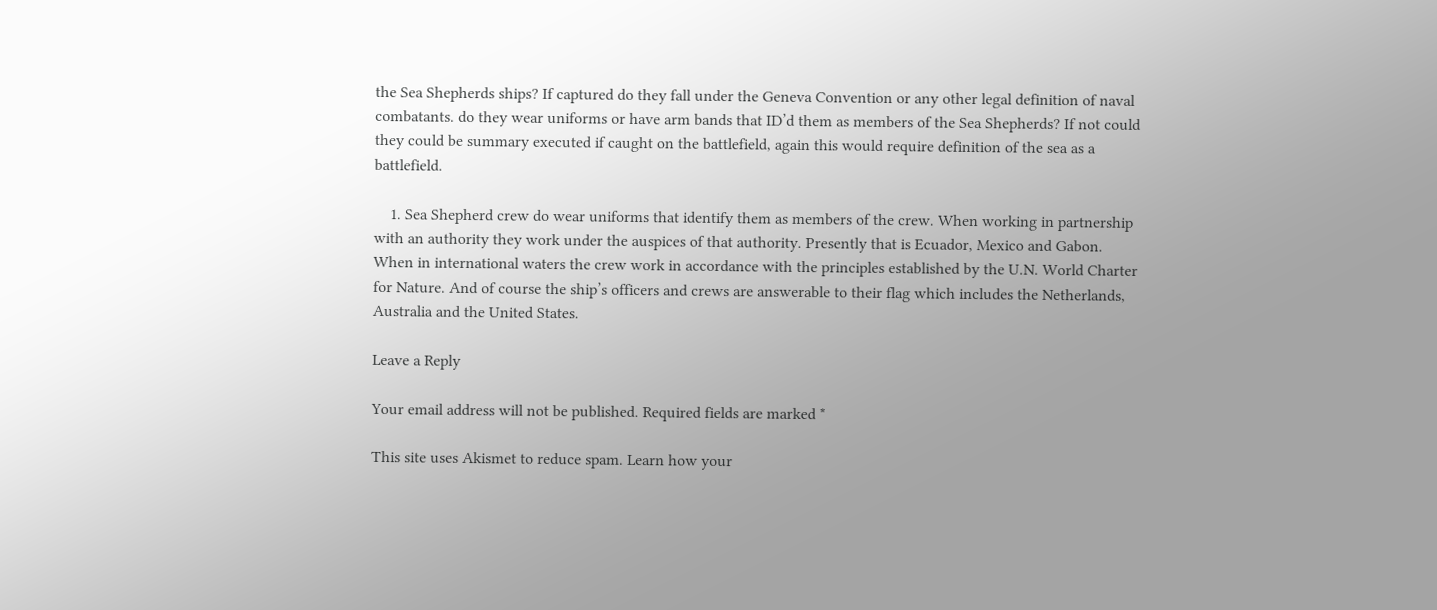the Sea Shepherds ships? If captured do they fall under the Geneva Convention or any other legal definition of naval combatants. do they wear uniforms or have arm bands that ID’d them as members of the Sea Shepherds? If not could they could be summary executed if caught on the battlefield, again this would require definition of the sea as a battlefield.

    1. Sea Shepherd crew do wear uniforms that identify them as members of the crew. When working in partnership with an authority they work under the auspices of that authority. Presently that is Ecuador, Mexico and Gabon. When in international waters the crew work in accordance with the principles established by the U.N. World Charter for Nature. And of course the ship’s officers and crews are answerable to their flag which includes the Netherlands, Australia and the United States.

Leave a Reply

Your email address will not be published. Required fields are marked *

This site uses Akismet to reduce spam. Learn how your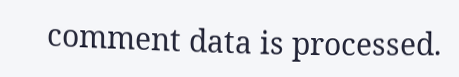comment data is processed.